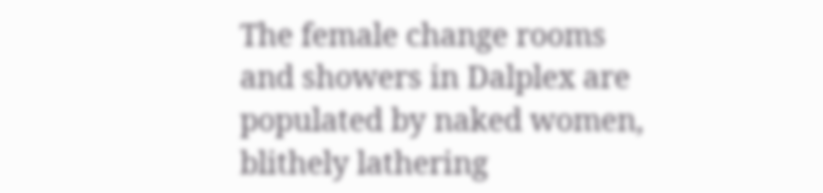The female change rooms and showers in Dalplex are populated by naked women, blithely lathering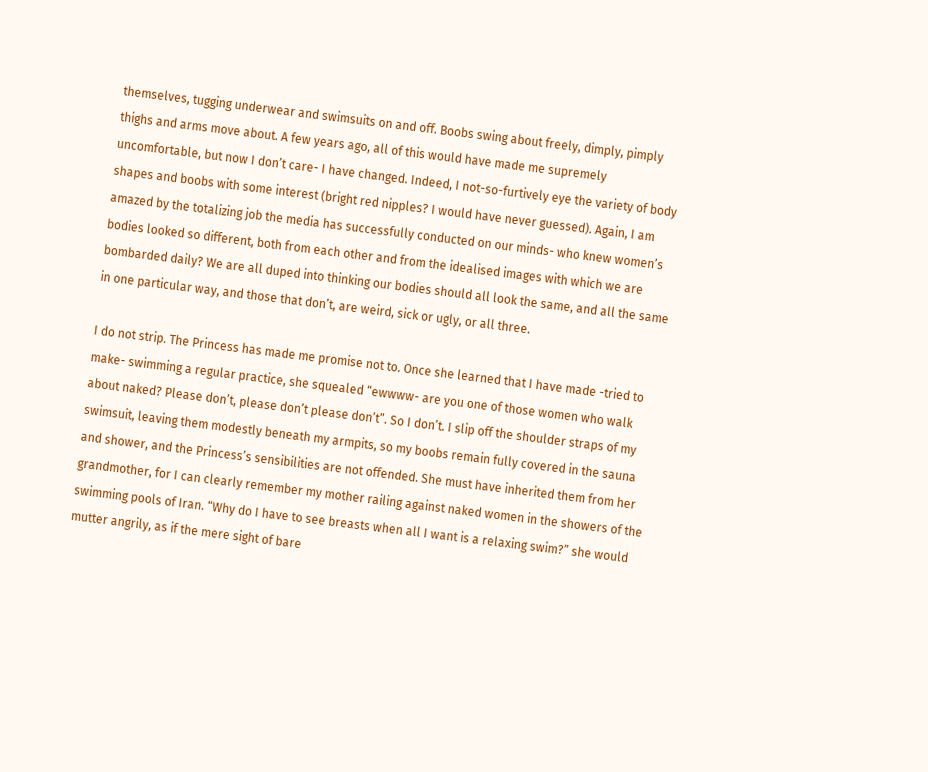themselves, tugging underwear and swimsuits on and off. Boobs swing about freely, dimply, pimply thighs and arms move about. A few years ago, all of this would have made me supremely uncomfortable, but now I don’t care- I have changed. Indeed, I not-so-furtively eye the variety of body shapes and boobs with some interest (bright red nipples? I would have never guessed). Again, I am amazed by the totalizing job the media has successfully conducted on our minds- who knew women’s bodies looked so different, both from each other and from the idealised images with which we are bombarded daily? We are all duped into thinking our bodies should all look the same, and all the same in one particular way, and those that don’t, are weird, sick or ugly, or all three.

I do not strip. The Princess has made me promise not to. Once she learned that I have made -tried to make- swimming a regular practice, she squealed “ewwww- are you one of those women who walk about naked? Please don’t, please don’t please don’t”. So I don’t. I slip off the shoulder straps of my swimsuit, leaving them modestly beneath my armpits, so my boobs remain fully covered in the sauna and shower, and the Princess’s sensibilities are not offended. She must have inherited them from her grandmother, for I can clearly remember my mother railing against naked women in the showers of the swimming pools of Iran. “Why do I have to see breasts when all I want is a relaxing swim?” she would mutter angrily, as if the mere sight of bare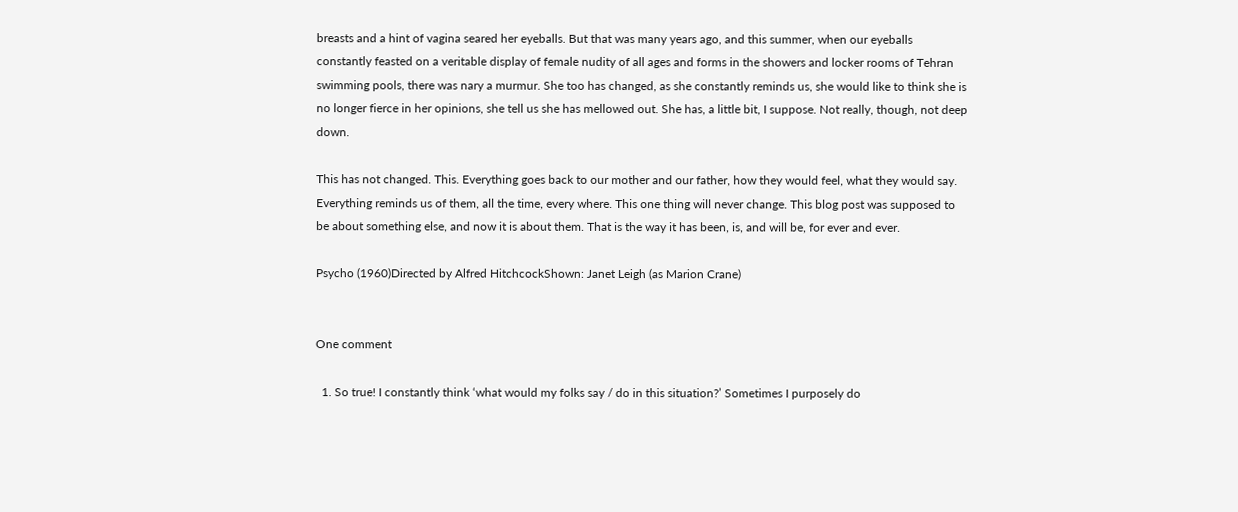breasts and a hint of vagina seared her eyeballs. But that was many years ago, and this summer, when our eyeballs constantly feasted on a veritable display of female nudity of all ages and forms in the showers and locker rooms of Tehran swimming pools, there was nary a murmur. She too has changed, as she constantly reminds us, she would like to think she is no longer fierce in her opinions, she tell us she has mellowed out. She has, a little bit, I suppose. Not really, though, not deep down.

This has not changed. This. Everything goes back to our mother and our father, how they would feel, what they would say. Everything reminds us of them, all the time, every where. This one thing will never change. This blog post was supposed to be about something else, and now it is about them. That is the way it has been, is, and will be, for ever and ever.

Psycho (1960)Directed by Alfred HitchcockShown: Janet Leigh (as Marion Crane)


One comment

  1. So true! I constantly think ‘what would my folks say / do in this situation?’ Sometimes I purposely do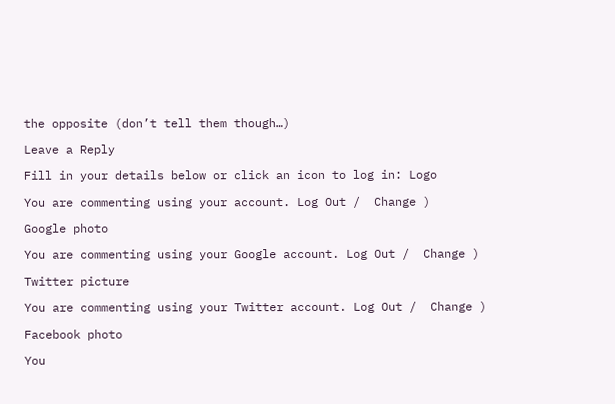the opposite (don’t tell them though…)

Leave a Reply

Fill in your details below or click an icon to log in: Logo

You are commenting using your account. Log Out /  Change )

Google photo

You are commenting using your Google account. Log Out /  Change )

Twitter picture

You are commenting using your Twitter account. Log Out /  Change )

Facebook photo

You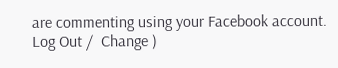are commenting using your Facebook account. Log Out /  Change )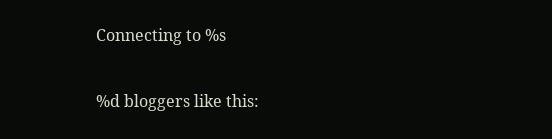Connecting to %s

%d bloggers like this: